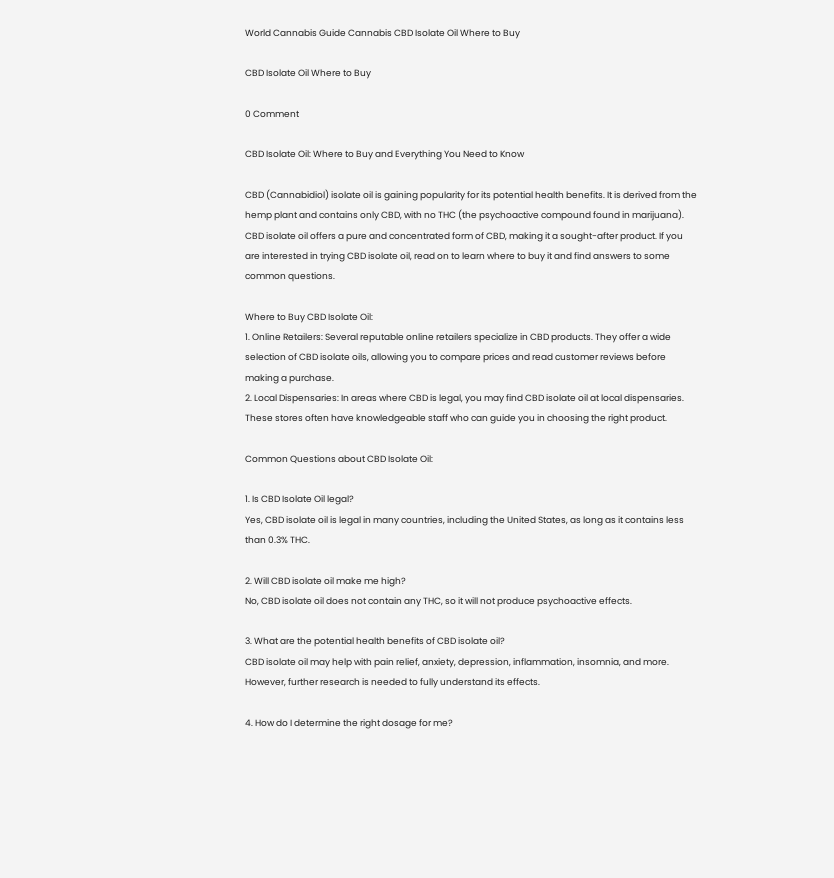World Cannabis Guide Cannabis CBD Isolate Oil Where to Buy

CBD Isolate Oil Where to Buy

0 Comment

CBD Isolate Oil: Where to Buy and Everything You Need to Know

CBD (Cannabidiol) isolate oil is gaining popularity for its potential health benefits. It is derived from the hemp plant and contains only CBD, with no THC (the psychoactive compound found in marijuana). CBD isolate oil offers a pure and concentrated form of CBD, making it a sought-after product. If you are interested in trying CBD isolate oil, read on to learn where to buy it and find answers to some common questions.

Where to Buy CBD Isolate Oil:
1. Online Retailers: Several reputable online retailers specialize in CBD products. They offer a wide selection of CBD isolate oils, allowing you to compare prices and read customer reviews before making a purchase.
2. Local Dispensaries: In areas where CBD is legal, you may find CBD isolate oil at local dispensaries. These stores often have knowledgeable staff who can guide you in choosing the right product.

Common Questions about CBD Isolate Oil:

1. Is CBD Isolate Oil legal?
Yes, CBD isolate oil is legal in many countries, including the United States, as long as it contains less than 0.3% THC.

2. Will CBD isolate oil make me high?
No, CBD isolate oil does not contain any THC, so it will not produce psychoactive effects.

3. What are the potential health benefits of CBD isolate oil?
CBD isolate oil may help with pain relief, anxiety, depression, inflammation, insomnia, and more. However, further research is needed to fully understand its effects.

4. How do I determine the right dosage for me?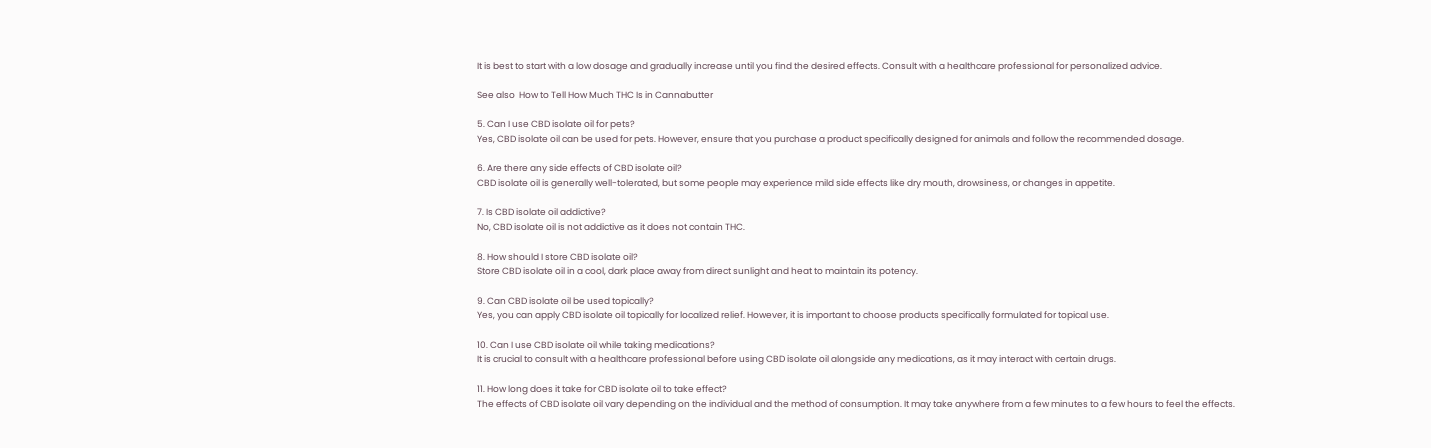It is best to start with a low dosage and gradually increase until you find the desired effects. Consult with a healthcare professional for personalized advice.

See also  How to Tell How Much THC Is in Cannabutter

5. Can I use CBD isolate oil for pets?
Yes, CBD isolate oil can be used for pets. However, ensure that you purchase a product specifically designed for animals and follow the recommended dosage.

6. Are there any side effects of CBD isolate oil?
CBD isolate oil is generally well-tolerated, but some people may experience mild side effects like dry mouth, drowsiness, or changes in appetite.

7. Is CBD isolate oil addictive?
No, CBD isolate oil is not addictive as it does not contain THC.

8. How should I store CBD isolate oil?
Store CBD isolate oil in a cool, dark place away from direct sunlight and heat to maintain its potency.

9. Can CBD isolate oil be used topically?
Yes, you can apply CBD isolate oil topically for localized relief. However, it is important to choose products specifically formulated for topical use.

10. Can I use CBD isolate oil while taking medications?
It is crucial to consult with a healthcare professional before using CBD isolate oil alongside any medications, as it may interact with certain drugs.

11. How long does it take for CBD isolate oil to take effect?
The effects of CBD isolate oil vary depending on the individual and the method of consumption. It may take anywhere from a few minutes to a few hours to feel the effects.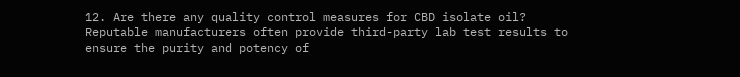12. Are there any quality control measures for CBD isolate oil?
Reputable manufacturers often provide third-party lab test results to ensure the purity and potency of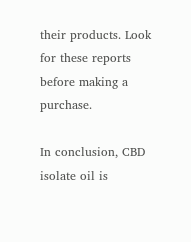their products. Look for these reports before making a purchase.

In conclusion, CBD isolate oil is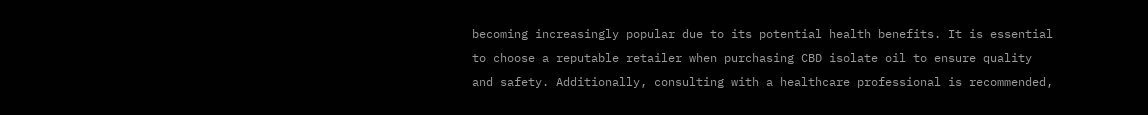becoming increasingly popular due to its potential health benefits. It is essential to choose a reputable retailer when purchasing CBD isolate oil to ensure quality and safety. Additionally, consulting with a healthcare professional is recommended,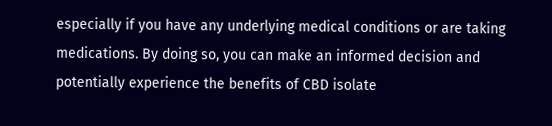especially if you have any underlying medical conditions or are taking medications. By doing so, you can make an informed decision and potentially experience the benefits of CBD isolate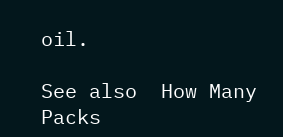oil.

See also  How Many Packs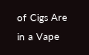of Cigs Are in a Vape